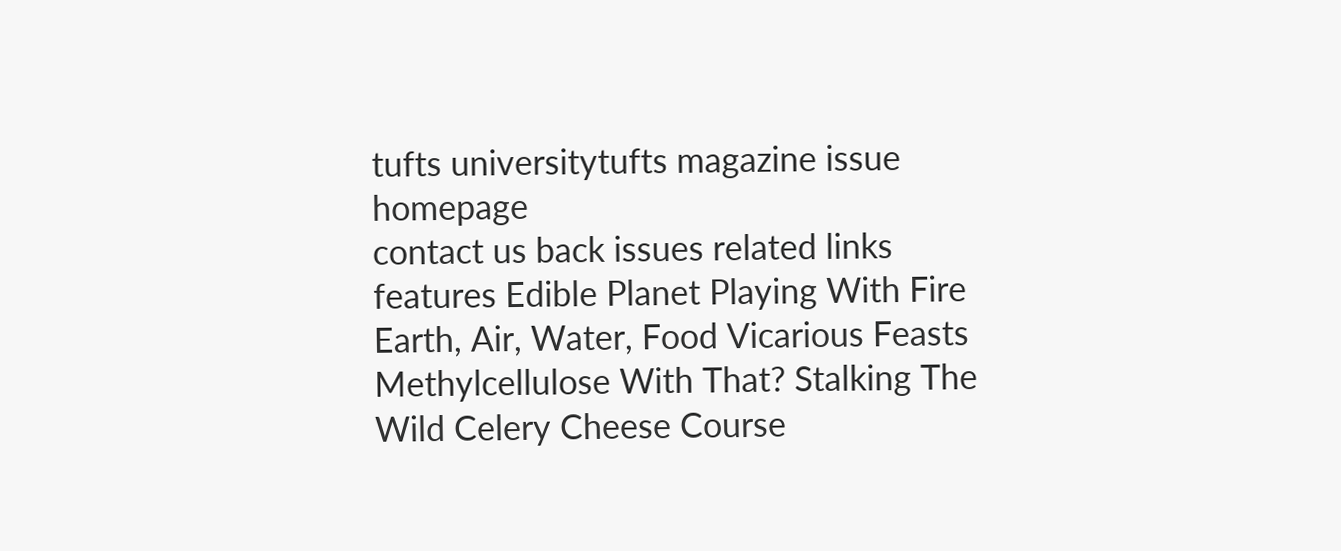tufts universitytufts magazine issue homepage
contact us back issues related links
features Edible Planet Playing With Fire Earth, Air, Water, Food Vicarious Feasts Methylcellulose With That? Stalking The Wild Celery Cheese Course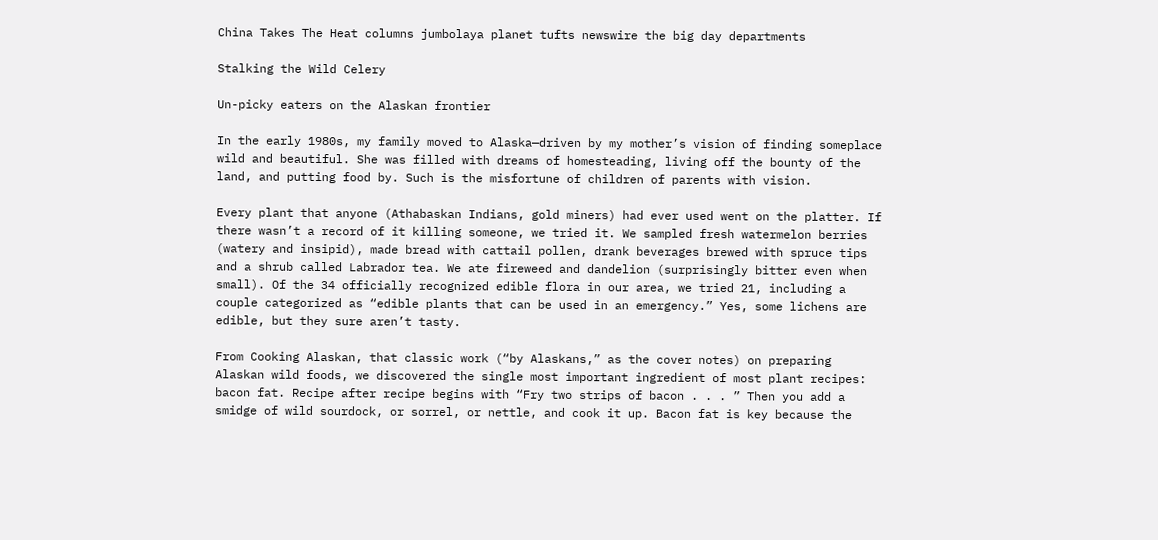China Takes The Heat columns jumbolaya planet tufts newswire the big day departments

Stalking the Wild Celery

Un-picky eaters on the Alaskan frontier

In the early 1980s, my family moved to Alaska—driven by my mother’s vision of finding someplace wild and beautiful. She was filled with dreams of homesteading, living off the bounty of the land, and putting food by. Such is the misfortune of children of parents with vision.

Every plant that anyone (Athabaskan Indians, gold miners) had ever used went on the platter. If there wasn’t a record of it killing someone, we tried it. We sampled fresh watermelon berries (watery and insipid), made bread with cattail pollen, drank beverages brewed with spruce tips and a shrub called Labrador tea. We ate fireweed and dandelion (surprisingly bitter even when small). Of the 34 officially recognized edible flora in our area, we tried 21, including a couple categorized as “edible plants that can be used in an emergency.” Yes, some lichens are edible, but they sure aren’t tasty.

From Cooking Alaskan, that classic work (“by Alaskans,” as the cover notes) on preparing Alaskan wild foods, we discovered the single most important ingredient of most plant recipes: bacon fat. Recipe after recipe begins with “Fry two strips of bacon . . . ” Then you add a smidge of wild sourdock, or sorrel, or nettle, and cook it up. Bacon fat is key because the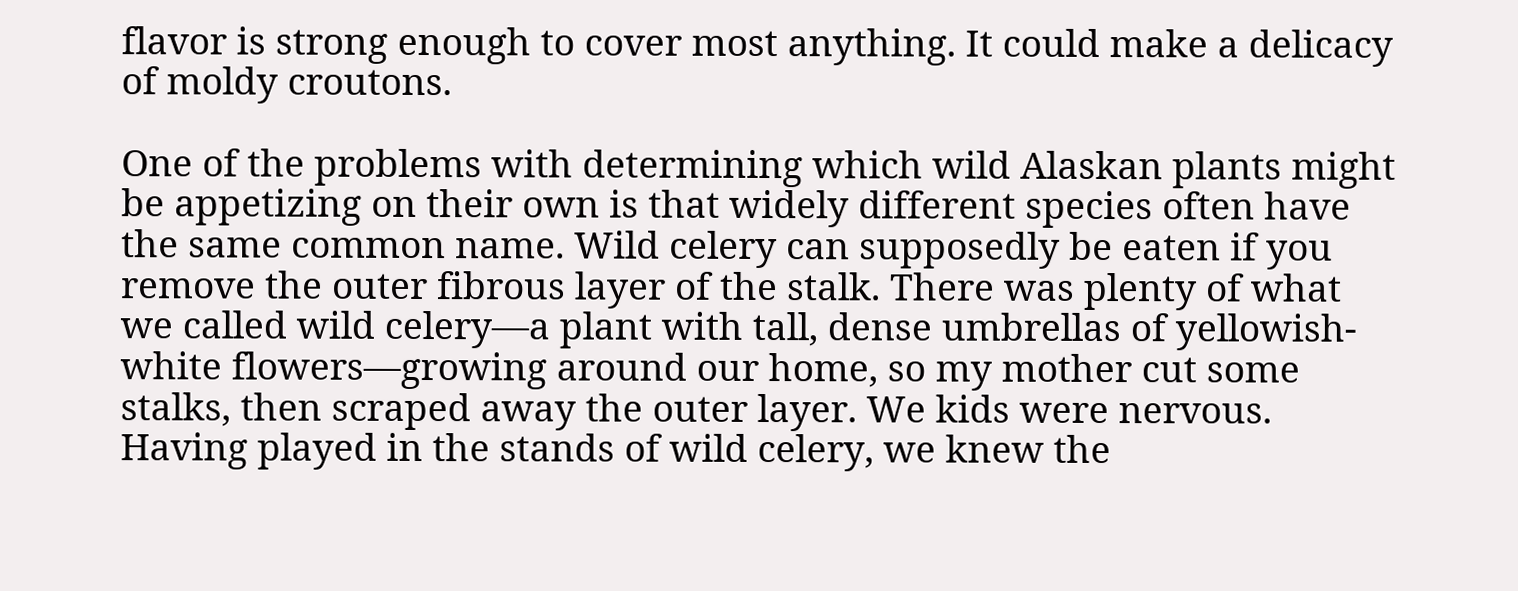flavor is strong enough to cover most anything. It could make a delicacy of moldy croutons.

One of the problems with determining which wild Alaskan plants might be appetizing on their own is that widely different species often have the same common name. Wild celery can supposedly be eaten if you remove the outer fibrous layer of the stalk. There was plenty of what we called wild celery—a plant with tall, dense umbrellas of yellowish-white flowers—growing around our home, so my mother cut some stalks, then scraped away the outer layer. We kids were nervous. Having played in the stands of wild celery, we knew the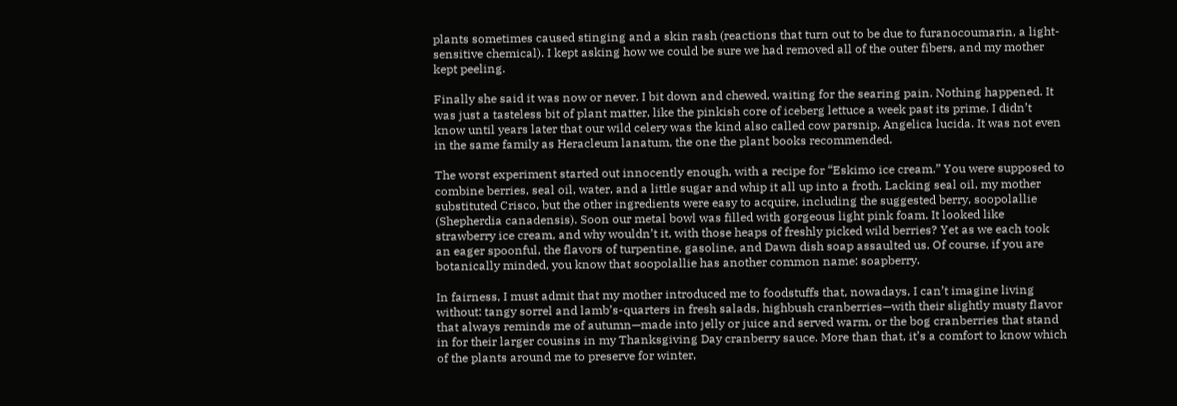plants sometimes caused stinging and a skin rash (reactions that turn out to be due to furanocoumarin, a light-sensitive chemical). I kept asking how we could be sure we had removed all of the outer fibers, and my mother kept peeling.

Finally she said it was now or never. I bit down and chewed, waiting for the searing pain. Nothing happened. It was just a tasteless bit of plant matter, like the pinkish core of iceberg lettuce a week past its prime. I didn’t know until years later that our wild celery was the kind also called cow parsnip, Angelica lucida. It was not even in the same family as Heracleum lanatum, the one the plant books recommended.

The worst experiment started out innocently enough, with a recipe for “Eskimo ice cream.” You were supposed to combine berries, seal oil, water, and a little sugar and whip it all up into a froth. Lacking seal oil, my mother substituted Crisco, but the other ingredients were easy to acquire, including the suggested berry, soopolallie (Shepherdia canadensis). Soon our metal bowl was filled with gorgeous light pink foam. It looked like strawberry ice cream, and why wouldn’t it, with those heaps of freshly picked wild berries? Yet as we each took an eager spoonful, the flavors of turpentine, gasoline, and Dawn dish soap assaulted us. Of course, if you are botanically minded, you know that soopolallie has another common name: soapberry.

In fairness, I must admit that my mother introduced me to foodstuffs that, nowadays, I can’t imagine living without: tangy sorrel and lamb’s-quarters in fresh salads, highbush cranberries—with their slightly musty flavor that always reminds me of autumn—made into jelly or juice and served warm, or the bog cranberries that stand in for their larger cousins in my Thanksgiving Day cranberry sauce. More than that, it’s a comfort to know which of the plants around me to preserve for winter,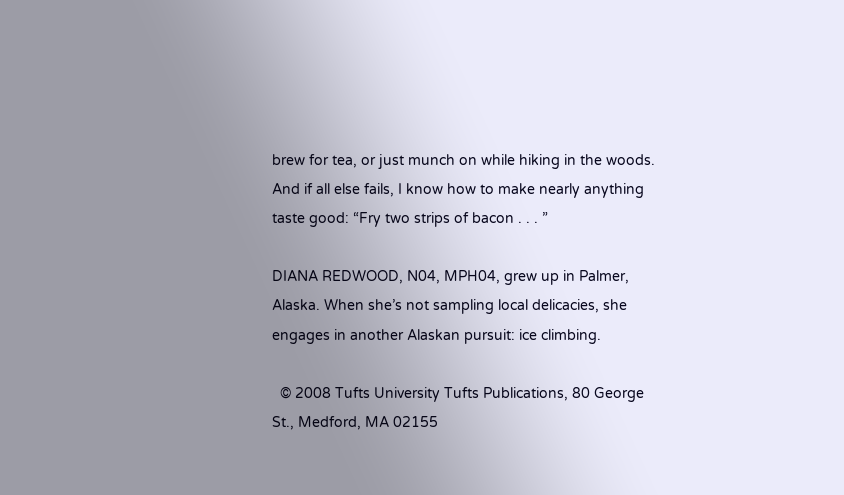brew for tea, or just munch on while hiking in the woods. And if all else fails, I know how to make nearly anything taste good: “Fry two strips of bacon . . . ”

DIANA REDWOOD, N04, MPH04, grew up in Palmer, Alaska. When she’s not sampling local delicacies, she engages in another Alaskan pursuit: ice climbing.

  © 2008 Tufts University Tufts Publications, 80 George St., Medford, MA 02155